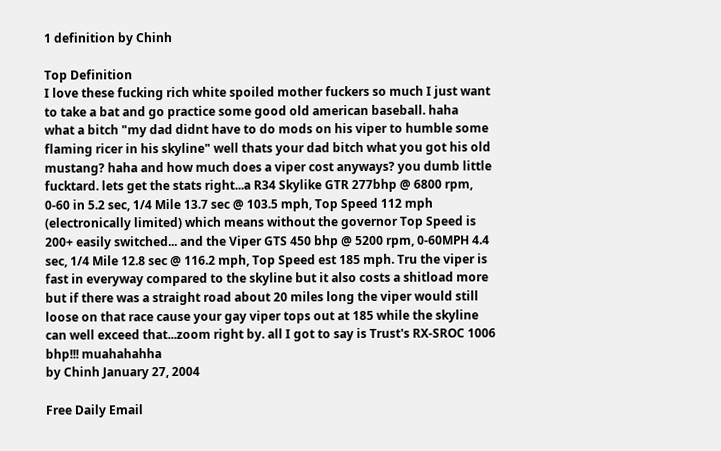1 definition by Chinh

Top Definition
I love these fucking rich white spoiled mother fuckers so much I just want to take a bat and go practice some good old american baseball. haha
what a bitch "my dad didnt have to do mods on his viper to humble some flaming ricer in his skyline" well thats your dad bitch what you got his old mustang? haha and how much does a viper cost anyways? you dumb little fucktard. lets get the stats right...a R34 Skylike GTR 277bhp @ 6800 rpm, 0-60 in 5.2 sec, 1/4 Mile 13.7 sec @ 103.5 mph, Top Speed 112 mph (electronically limited) which means without the governor Top Speed is 200+ easily switched... and the Viper GTS 450 bhp @ 5200 rpm, 0-60MPH 4.4 sec, 1/4 Mile 12.8 sec @ 116.2 mph, Top Speed est 185 mph. Tru the viper is fast in everyway compared to the skyline but it also costs a shitload more but if there was a straight road about 20 miles long the viper would still loose on that race cause your gay viper tops out at 185 while the skyline can well exceed that...zoom right by. all I got to say is Trust's RX-SROC 1006 bhp!!! muahahahha
by Chinh January 27, 2004

Free Daily Email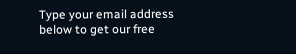Type your email address below to get our free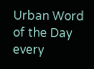Urban Word of the Day every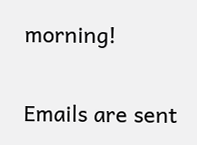morning!

Emails are sent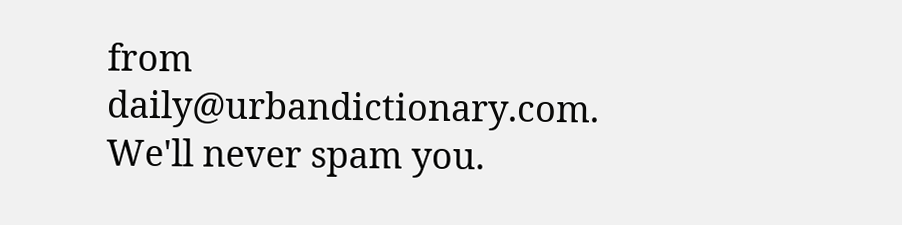from daily@urbandictionary.com. We'll never spam you.